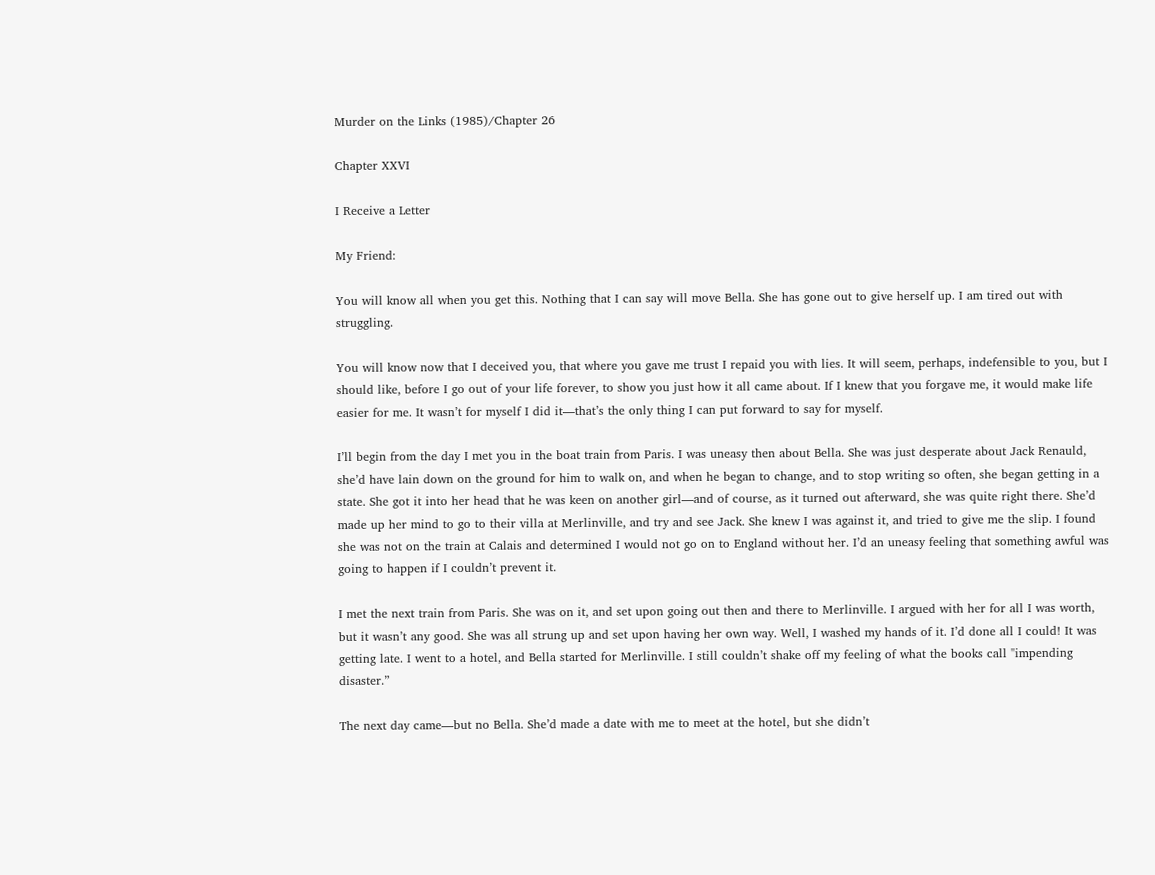Murder on the Links (1985)/Chapter 26

Chapter XXVI

I Receive a Letter

My Friend:

You will know all when you get this. Nothing that I can say will move Bella. She has gone out to give herself up. I am tired out with struggling.

You will know now that I deceived you, that where you gave me trust I repaid you with lies. It will seem, perhaps, indefensible to you, but I should like, before I go out of your life forever, to show you just how it all came about. If I knew that you forgave me, it would make life easier for me. It wasn’t for myself I did it—that’s the only thing I can put forward to say for myself.

I’ll begin from the day I met you in the boat train from Paris. I was uneasy then about Bella. She was just desperate about Jack Renauld, she’d have lain down on the ground for him to walk on, and when he began to change, and to stop writing so often, she began getting in a state. She got it into her head that he was keen on another girl—and of course, as it turned out afterward, she was quite right there. She’d made up her mind to go to their villa at Merlinville, and try and see Jack. She knew I was against it, and tried to give me the slip. I found she was not on the train at Calais and determined I would not go on to England without her. I’d an uneasy feeling that something awful was going to happen if I couldn’t prevent it.

I met the next train from Paris. She was on it, and set upon going out then and there to Merlinville. I argued with her for all I was worth, but it wasn’t any good. She was all strung up and set upon having her own way. Well, I washed my hands of it. I’d done all I could! It was getting late. I went to a hotel, and Bella started for Merlinville. I still couldn’t shake off my feeling of what the books call "impending disaster.”

The next day came—but no Bella. She’d made a date with me to meet at the hotel, but she didn’t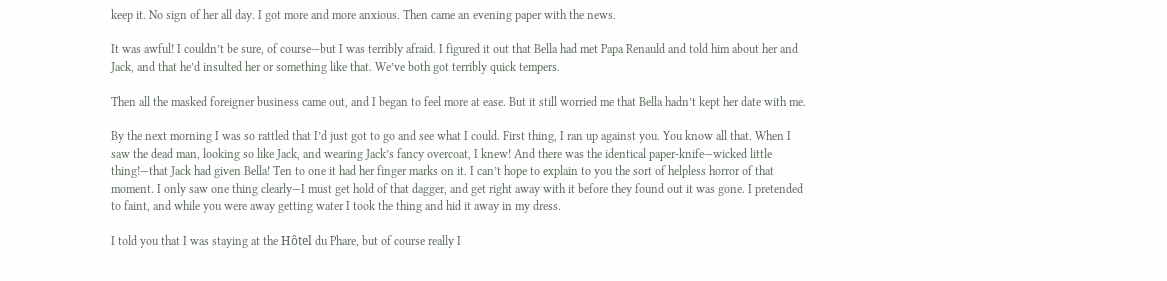keep it. No sign of her all day. I got more and more anxious. Then came an evening paper with the news.

It was awful! I couldn’t be sure, of course—but I was terribly afraid. I figured it out that Bella had met Papa Renauld and told him about her and Jack, and that he’d insulted her or something like that. We’ve both got terribly quick tempers.

Then all the masked foreigner business came out, and I began to feel more at ease. But it still worried me that Bella hadn’t kept her date with me.

By the next morning I was so rattled that I’d just got to go and see what I could. First thing, I ran up against you. You know all that. When I saw the dead man, looking so like Jack, and wearing Jack’s fancy overcoat, I knew! And there was the identical paper-knife—wicked little thing!—that Jack had given Bella! Ten to one it had her finger marks on it. I can’t hope to explain to you the sort of helpless horror of that moment. I only saw one thing clearly—I must get hold of that dagger, and get right away with it before they found out it was gone. I pretended to faint, and while you were away getting water I took the thing and hid it away in my dress.

I told you that I was staying at the Hôtel du Phare, but of course really I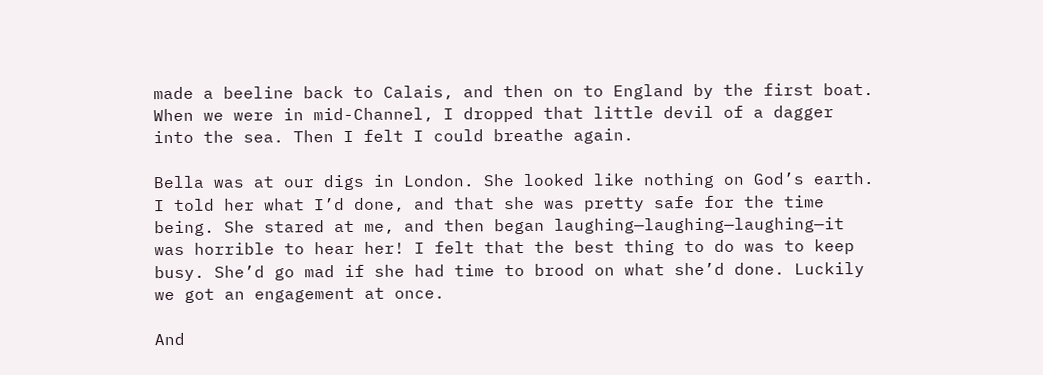made a beeline back to Calais, and then on to England by the first boat. When we were in mid-Channel, I dropped that little devil of a dagger into the sea. Then I felt I could breathe again.

Bella was at our digs in London. She looked like nothing on God’s earth. I told her what I’d done, and that she was pretty safe for the time being. She stared at me, and then began laughing—laughing—laughing—it was horrible to hear her! I felt that the best thing to do was to keep busy. She’d go mad if she had time to brood on what she’d done. Luckily we got an engagement at once.

And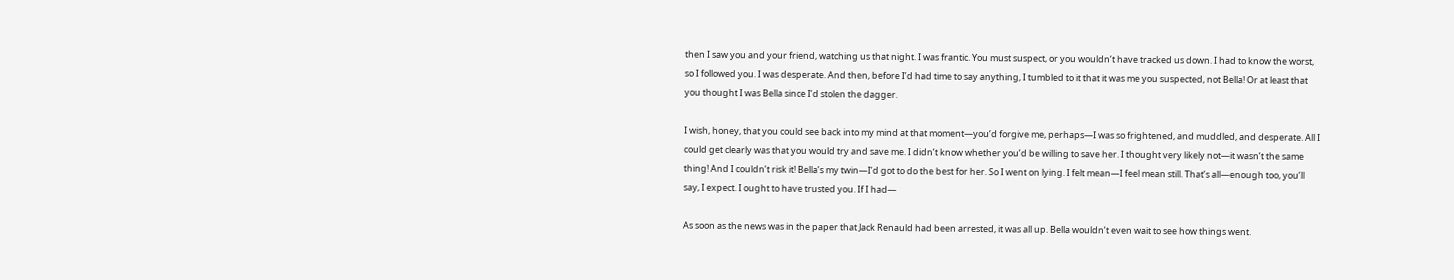then I saw you and your friend, watching us that night. I was frantic. You must suspect, or you wouldn’t have tracked us down. I had to know the worst, so I followed you. I was desperate. And then, before I’d had time to say anything, I tumbled to it that it was me you suspected, not Bella! Or at least that you thought I was Bella since I’d stolen the dagger.

I wish, honey, that you could see back into my mind at that moment—you’d forgive me, perhaps—I was so frightened, and muddled, and desperate. All I could get clearly was that you would try and save me. I didn’t know whether you’d be willing to save her. I thought very likely not—it wasn’t the same thing! And I couldn’t risk it! Bella’s my twin—I’d got to do the best for her. So I went on lying. I felt mean—I feel mean still. That’s all—enough too, you’ll say, I expect. I ought to have trusted you. If I had—

As soon as the news was in the paper that Jack Renauld had been arrested, it was all up. Bella wouldn’t even wait to see how things went.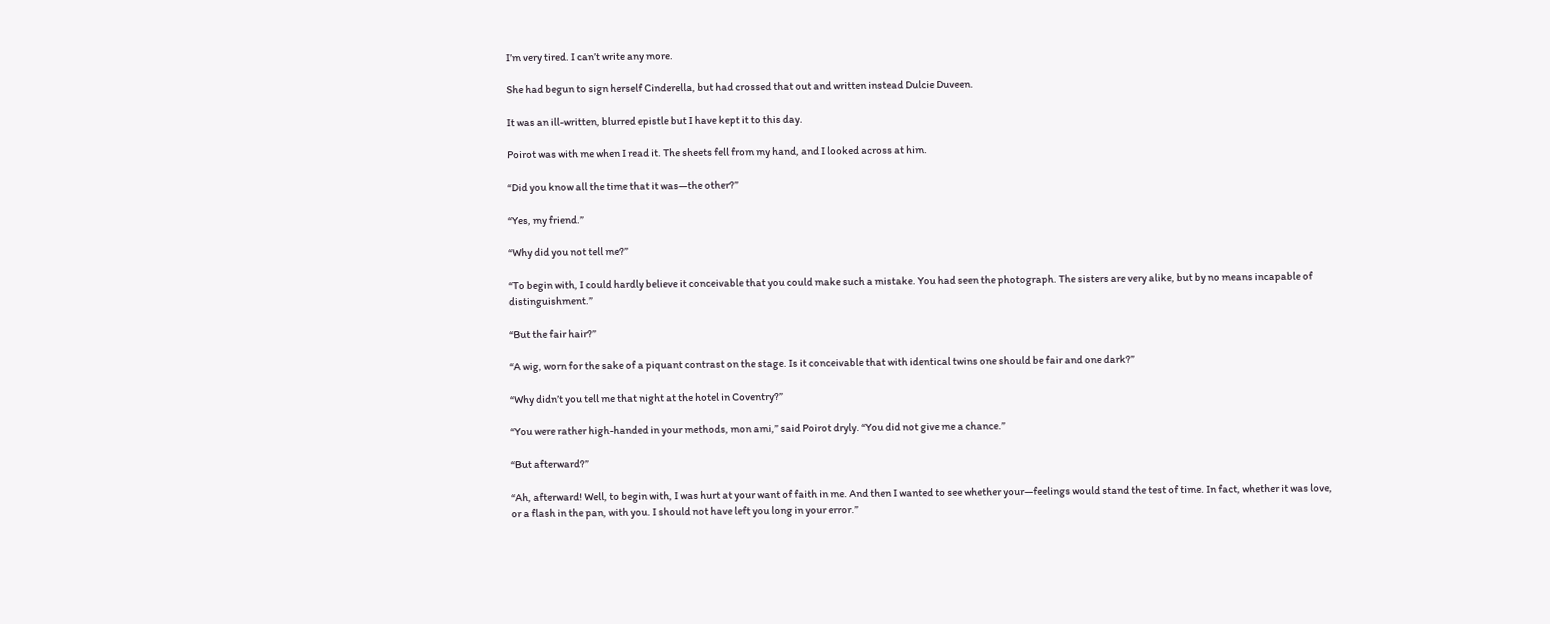I’m very tired. I can’t write any more.

She had begun to sign herself Cinderella, but had crossed that out and written instead Dulcie Duveen.

It was an ill-written, blurred epistle but I have kept it to this day.

Poirot was with me when I read it. The sheets fell from my hand, and I looked across at him.

“Did you know all the time that it was—the other?”

“Yes, my friend.”

“Why did you not tell me?”

“To begin with, I could hardly believe it conceivable that you could make such a mistake. You had seen the photograph. The sisters are very alike, but by no means incapable of distinguishment.”

“But the fair hair?”

“A wig, worn for the sake of a piquant contrast on the stage. Is it conceivable that with identical twins one should be fair and one dark?”

“Why didn’t you tell me that night at the hotel in Coventry?”

“You were rather high-handed in your methods, mon ami,” said Poirot dryly. “You did not give me a chance.”

“But afterward?”

“Ah, afterward! Well, to begin with, I was hurt at your want of faith in me. And then I wanted to see whether your—feelings would stand the test of time. In fact, whether it was love, or a flash in the pan, with you. I should not have left you long in your error.”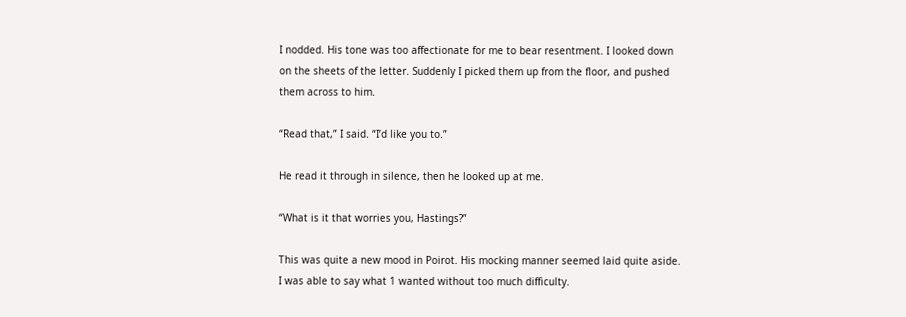I nodded. His tone was too affectionate for me to bear resentment. I looked down on the sheets of the letter. Suddenly I picked them up from the floor, and pushed them across to him.

“Read that,” I said. “I’d like you to.”

He read it through in silence, then he looked up at me.

“What is it that worries you, Hastings?”

This was quite a new mood in Poirot. His mocking manner seemed laid quite aside. I was able to say what 1 wanted without too much difficulty.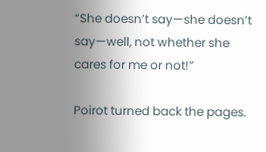“She doesn’t say—she doesn’t say—well, not whether she cares for me or not!”

Poirot turned back the pages.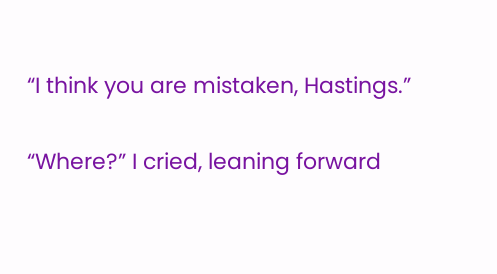“I think you are mistaken, Hastings.”

“Where?” I cried, leaning forward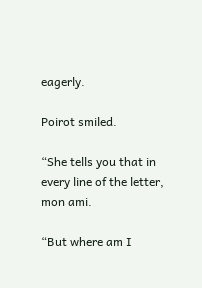eagerly.

Poirot smiled.

“She tells you that in every line of the letter, mon ami.

“But where am I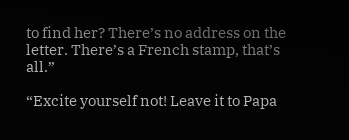to find her? There’s no address on the letter. There’s a French stamp, that’s all.”

“Excite yourself not! Leave it to Papa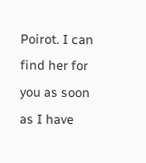Poirot. I can find her for you as soon as I have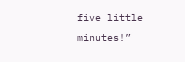five little minutes!”